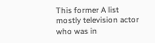This former A list mostly television actor who was in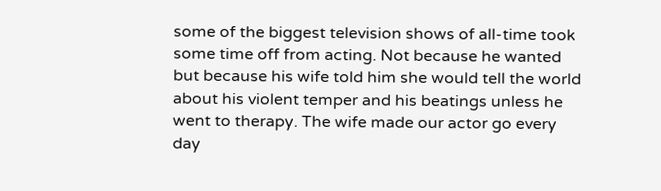some of the biggest television shows of all-time took some time off from acting. Not because he wanted but because his wife told him she would tell the world about his violent temper and his beatings unless he went to therapy. The wife made our actor go every day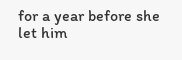for a year before she let him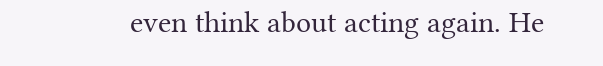even think about acting again. He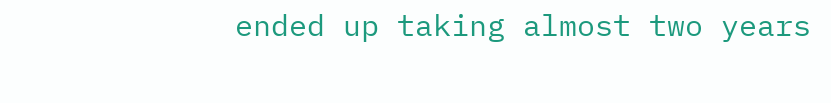ended up taking almost two years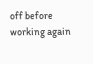off before working again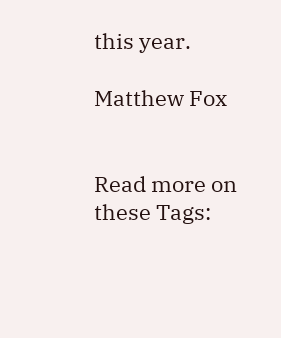this year.

Matthew Fox


Read more on these Tags: